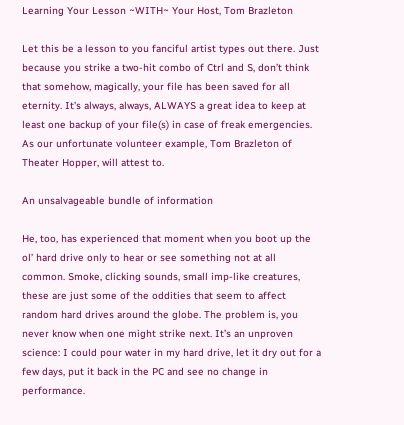Learning Your Lesson ~WITH~ Your Host, Tom Brazleton

Let this be a lesson to you fanciful artist types out there. Just because you strike a two-hit combo of Ctrl and S, don’t think that somehow, magically, your file has been saved for all eternity. It’s always, always, ALWAYS a great idea to keep at least one backup of your file(s) in case of freak emergencies. As our unfortunate volunteer example, Tom Brazleton of Theater Hopper, will attest to.

An unsalvageable bundle of information

He, too, has experienced that moment when you boot up the ol’ hard drive only to hear or see something not at all common. Smoke, clicking sounds, small imp-like creatures, these are just some of the oddities that seem to affect random hard drives around the globe. The problem is, you never know when one might strike next. It’s an unproven science: I could pour water in my hard drive, let it dry out for a few days, put it back in the PC and see no change in performance.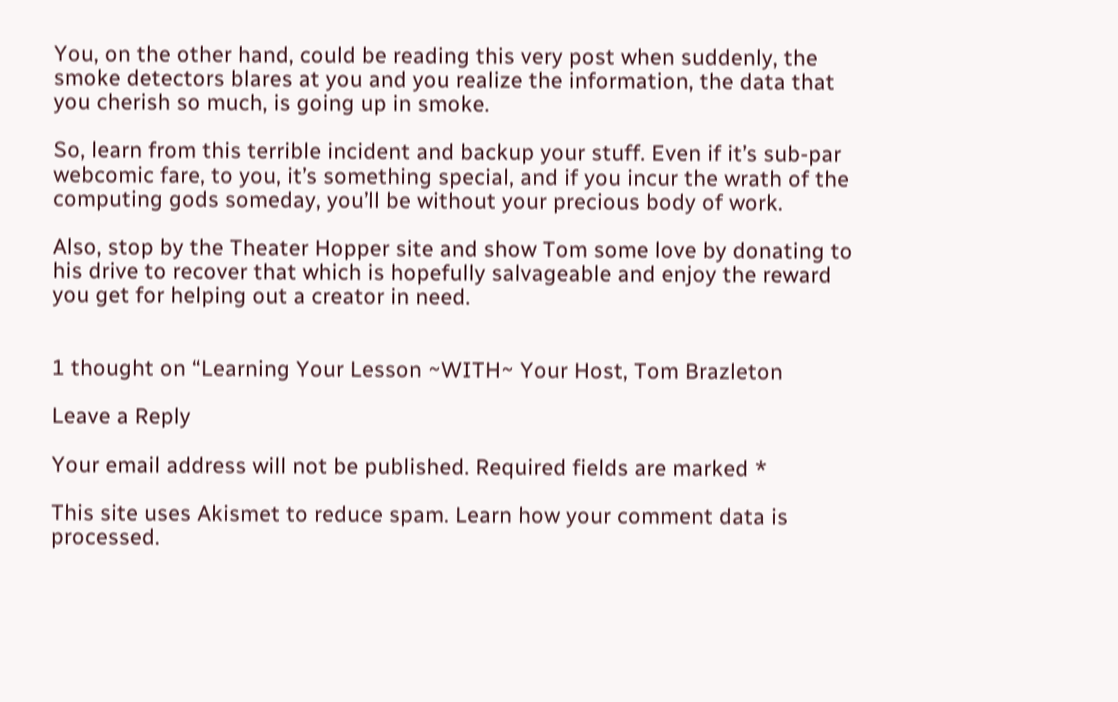You, on the other hand, could be reading this very post when suddenly, the smoke detectors blares at you and you realize the information, the data that you cherish so much, is going up in smoke.

So, learn from this terrible incident and backup your stuff. Even if it’s sub-par webcomic fare, to you, it’s something special, and if you incur the wrath of the computing gods someday, you’ll be without your precious body of work.

Also, stop by the Theater Hopper site and show Tom some love by donating to his drive to recover that which is hopefully salvageable and enjoy the reward you get for helping out a creator in need.


1 thought on “Learning Your Lesson ~WITH~ Your Host, Tom Brazleton

Leave a Reply

Your email address will not be published. Required fields are marked *

This site uses Akismet to reduce spam. Learn how your comment data is processed.